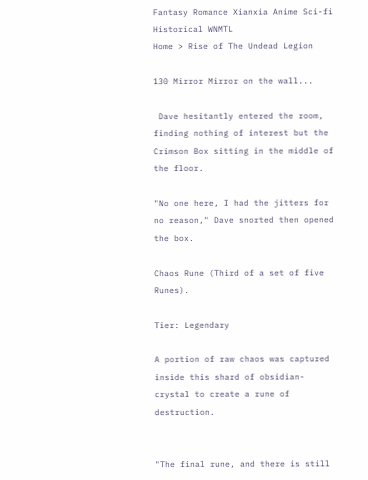Fantasy Romance Xianxia Anime Sci-fi Historical WNMTL
Home > Rise of The Undead Legion

130 Mirror Mirror on the wall...

 Dave hesitantly entered the room, finding nothing of interest but the Crimson Box sitting in the middle of the floor.

"No one here, I had the jitters for no reason," Dave snorted then opened the box.

Chaos Rune (Third of a set of five Runes).

Tier: Legendary

A portion of raw chaos was captured inside this shard of obsidian-crystal to create a rune of destruction.


"The final rune, and there is still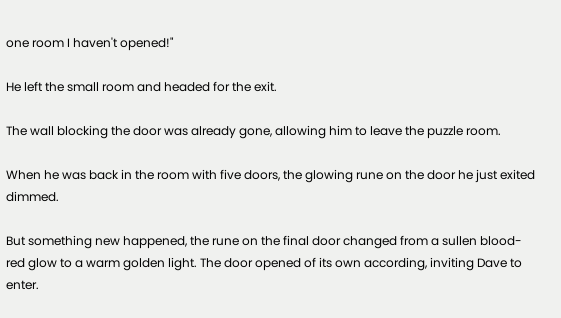one room I haven't opened!"

He left the small room and headed for the exit.

The wall blocking the door was already gone, allowing him to leave the puzzle room.

When he was back in the room with five doors, the glowing rune on the door he just exited dimmed.

But something new happened, the rune on the final door changed from a sullen blood-red glow to a warm golden light. The door opened of its own according, inviting Dave to enter.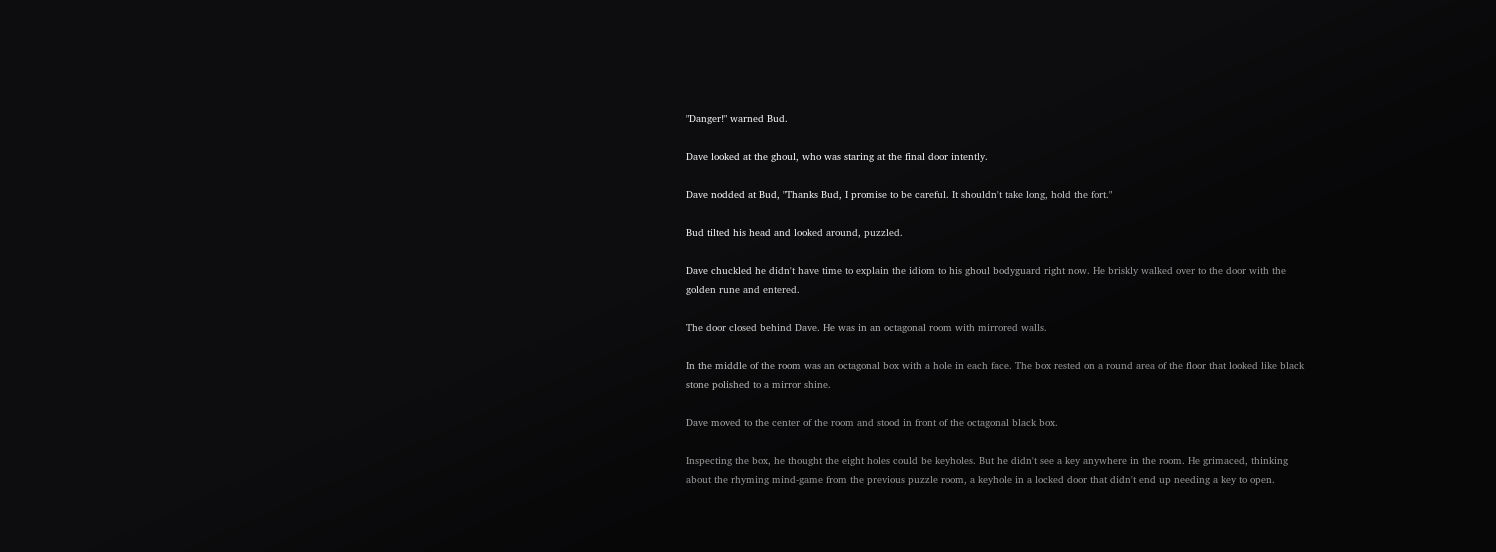"Danger!" warned Bud.

Dave looked at the ghoul, who was staring at the final door intently.

Dave nodded at Bud, "Thanks Bud, I promise to be careful. It shouldn't take long, hold the fort."

Bud tilted his head and looked around, puzzled.

Dave chuckled he didn't have time to explain the idiom to his ghoul bodyguard right now. He briskly walked over to the door with the golden rune and entered.

The door closed behind Dave. He was in an octagonal room with mirrored walls.

In the middle of the room was an octagonal box with a hole in each face. The box rested on a round area of the floor that looked like black stone polished to a mirror shine.

Dave moved to the center of the room and stood in front of the octagonal black box.

Inspecting the box, he thought the eight holes could be keyholes. But he didn't see a key anywhere in the room. He grimaced, thinking about the rhyming mind-game from the previous puzzle room, a keyhole in a locked door that didn't end up needing a key to open.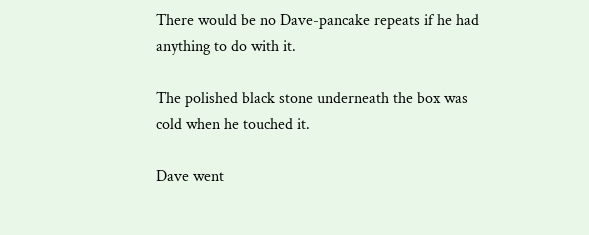There would be no Dave-pancake repeats if he had anything to do with it.

The polished black stone underneath the box was cold when he touched it.

Dave went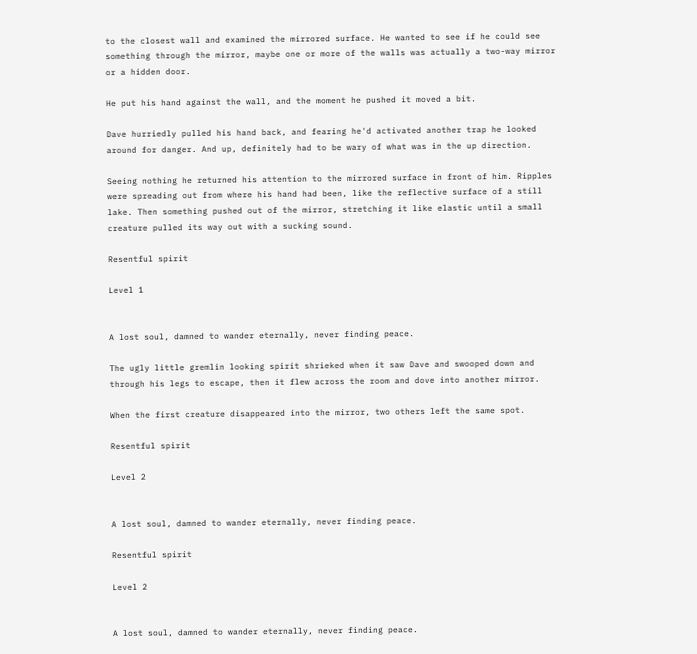to the closest wall and examined the mirrored surface. He wanted to see if he could see something through the mirror, maybe one or more of the walls was actually a two-way mirror or a hidden door.

He put his hand against the wall, and the moment he pushed it moved a bit.

Dave hurriedly pulled his hand back, and fearing he'd activated another trap he looked around for danger. And up, definitely had to be wary of what was in the up direction.

Seeing nothing he returned his attention to the mirrored surface in front of him. Ripples were spreading out from where his hand had been, like the reflective surface of a still lake. Then something pushed out of the mirror, stretching it like elastic until a small creature pulled its way out with a sucking sound.

Resentful spirit

Level 1


A lost soul, damned to wander eternally, never finding peace.

The ugly little gremlin looking spirit shrieked when it saw Dave and swooped down and through his legs to escape, then it flew across the room and dove into another mirror.

When the first creature disappeared into the mirror, two others left the same spot.

Resentful spirit

Level 2


A lost soul, damned to wander eternally, never finding peace.

Resentful spirit

Level 2


A lost soul, damned to wander eternally, never finding peace.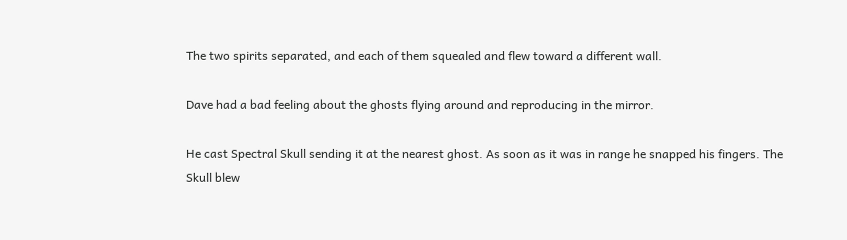The two spirits separated, and each of them squealed and flew toward a different wall.

Dave had a bad feeling about the ghosts flying around and reproducing in the mirror.

He cast Spectral Skull sending it at the nearest ghost. As soon as it was in range he snapped his fingers. The Skull blew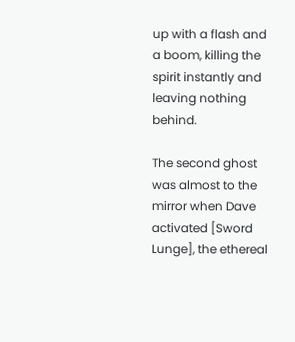up with a flash and a boom, killing the spirit instantly and leaving nothing behind.

The second ghost was almost to the mirror when Dave activated [Sword Lunge], the ethereal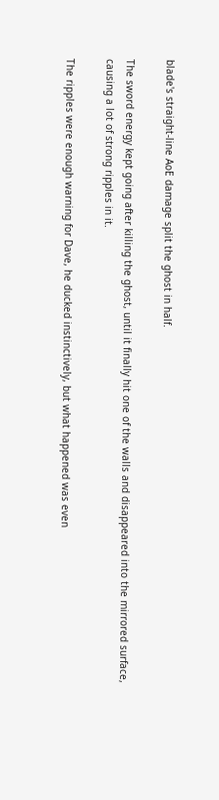blade's straight-line AoE damage split the ghost in half.

The sword energy kept going after killing the ghost, until it finally hit one of the walls and disappeared into the mirrored surface, causing a lot of strong ripples in it.

The ripples were enough warning for Dave, he ducked instinctively, but what happened was even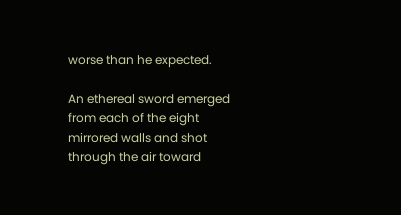worse than he expected.

An ethereal sword emerged from each of the eight mirrored walls and shot through the air toward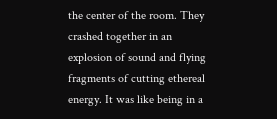the center of the room. They crashed together in an explosion of sound and flying fragments of cutting ethereal energy. It was like being in a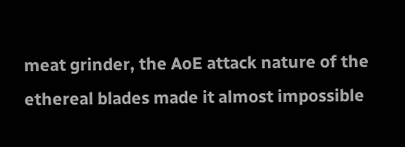meat grinder, the AoE attack nature of the ethereal blades made it almost impossible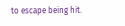to escape being hit.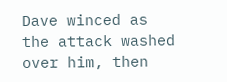Dave winced as the attack washed over him, then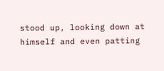stood up, looking down at himself and even patting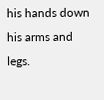his hands down his arms and legs.